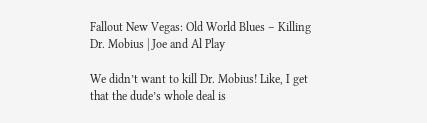Fallout New Vegas: Old World Blues – Killing Dr. Mobius | Joe and Al Play

We didn’t want to kill Dr. Mobius! Like, I get that the dude’s whole deal is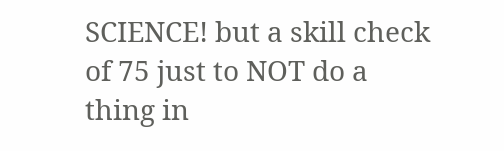SCIENCE! but a skill check of 75 just to NOT do a thing in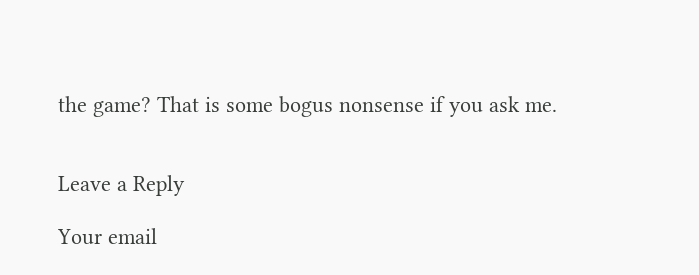the game? That is some bogus nonsense if you ask me.


Leave a Reply

Your email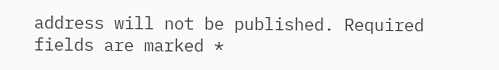address will not be published. Required fields are marked *